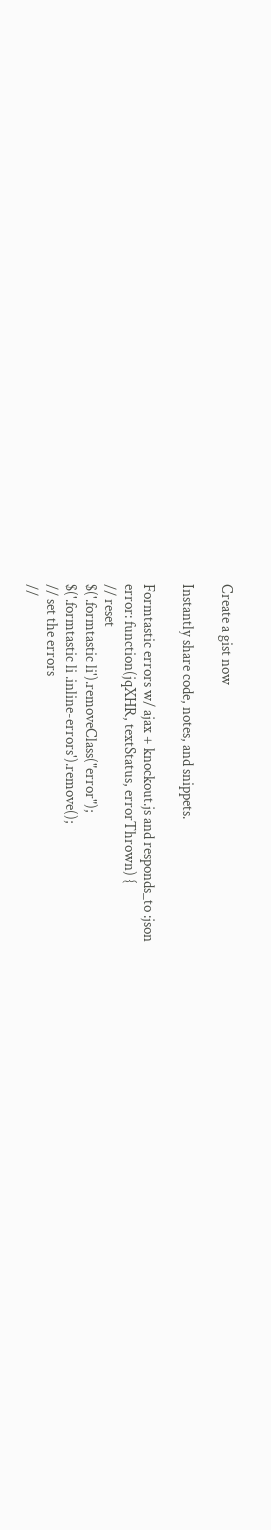Create a gist now

Instantly share code, notes, and snippets.

Formtastic errors w/ ajax + knockout.js and responds_to :json
error: function(jqXHR, textStatus, errorThrown) {
// reset
$('.formtastic li').removeClass("error");
$('.formtastic li .inline-errors').remove();
// set the errors
//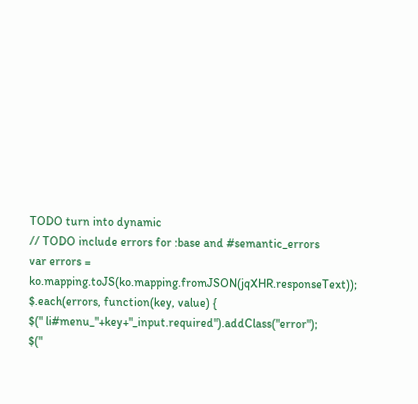TODO turn into dynamic
// TODO include errors for :base and #semantic_errors
var errors = ko.mapping.toJS(ko.mapping.fromJSON(jqXHR.responseText));
$.each(errors, function(key, value) {
$(" li#menu_"+key+"_input.required").addClass("error");
$("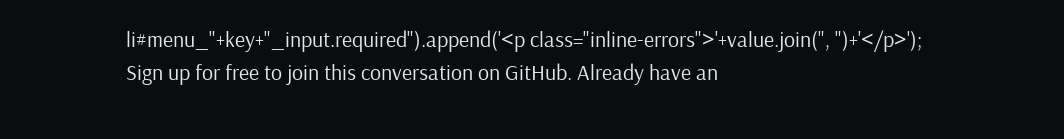li#menu_"+key+"_input.required").append('<p class="inline-errors">'+value.join(", ")+'</p>');
Sign up for free to join this conversation on GitHub. Already have an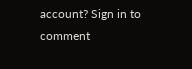account? Sign in to comment